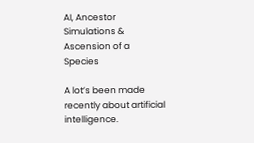AI, Ancestor Simulations & Ascension of a Species

A lot’s been made recently about artificial intelligence.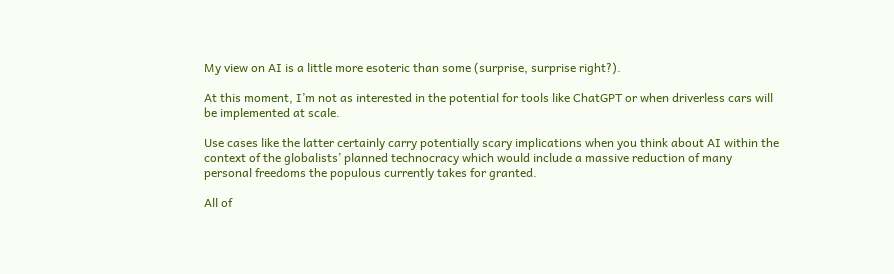My view on AI is a little more esoteric than some (surprise, surprise right?).

At this moment, I’m not as interested in the potential for tools like ChatGPT or when driverless cars will be implemented at scale.

Use cases like the latter certainly carry potentially scary implications when you think about AI within the context of the globalists’ planned technocracy which would include a massive reduction of many personal freedoms the populous currently takes for granted.

All of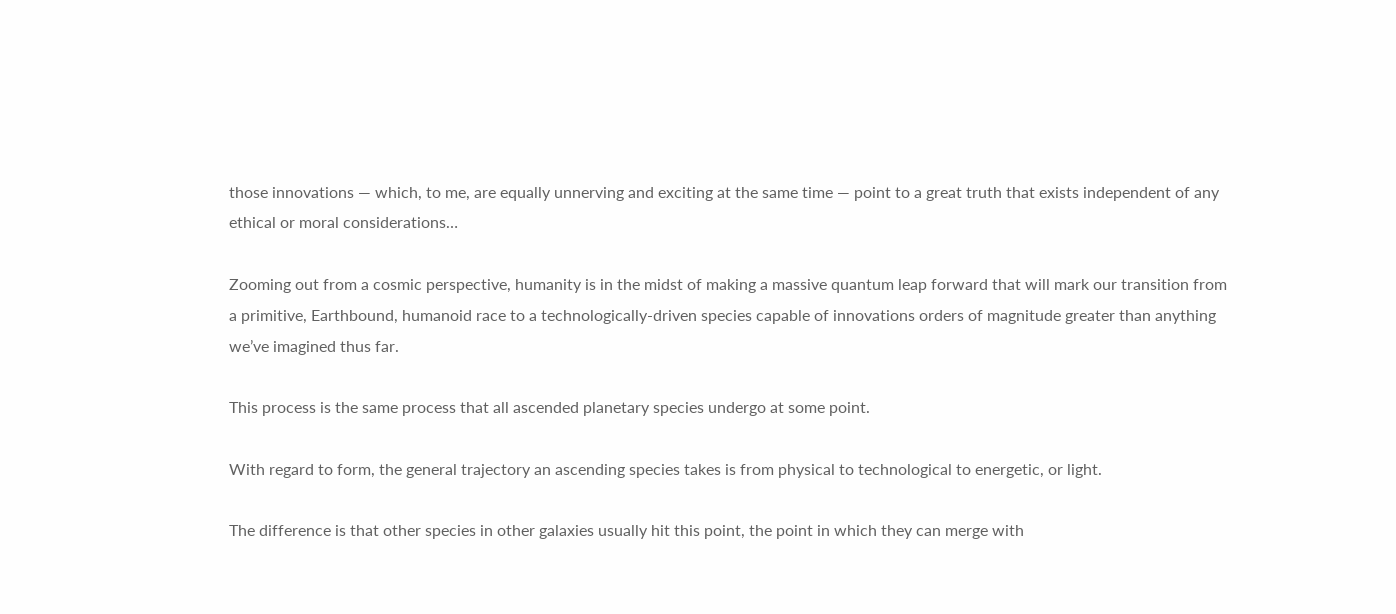those innovations — which, to me, are equally unnerving and exciting at the same time — point to a great truth that exists independent of any ethical or moral considerations…

Zooming out from a cosmic perspective, humanity is in the midst of making a massive quantum leap forward that will mark our transition from a primitive, Earthbound, humanoid race to a technologically-driven species capable of innovations orders of magnitude greater than anything we’ve imagined thus far.

This process is the same process that all ascended planetary species undergo at some point.

With regard to form, the general trajectory an ascending species takes is from physical to technological to energetic, or light.

The difference is that other species in other galaxies usually hit this point, the point in which they can merge with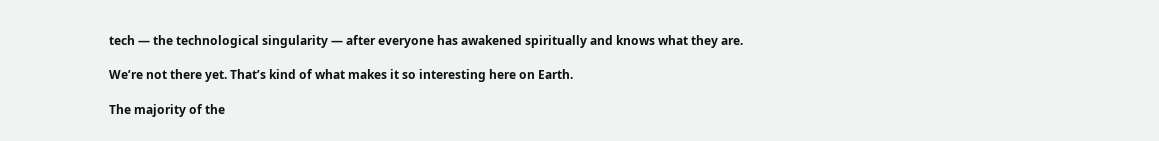tech — the technological singularity — after everyone has awakened spiritually and knows what they are.

We’re not there yet. That’s kind of what makes it so interesting here on Earth.

The majority of the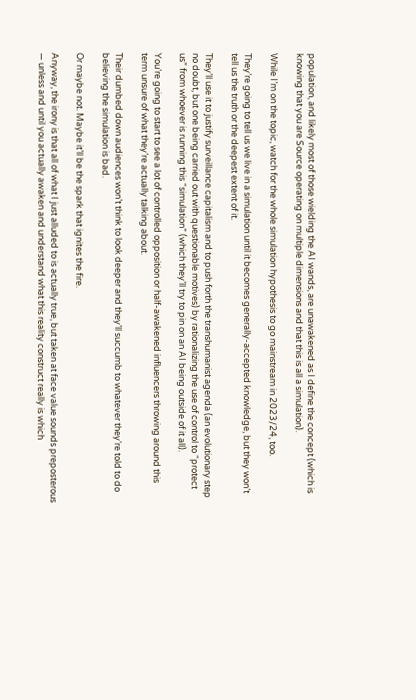population, and likely most of those wielding the AI wands, are unawakened as I define the concept (which is knowing that you are Source operating on multiple dimensions and that this is all a simulation).

While I’m on the topic, watch for the whole simulation hypothesis to go mainstream in 2023/24, too.

They’re going to tell us we live in a simulation until it becomes generally-accepted knowledge, but they won’t tell us the truth or the deepest extent of it.

They’ll use it to justify surveillance capitalism and to push forth the transhumanist agenda (an evolutionary step no doubt, but one being carried out with questionable motives) by rationalizing the use of control to “protect us” from whoever is running this “simulation” (which they’ll try to pin on an AI being outside of it all).

You’re going to start to see a lot of controlled opposition or half-awakened influencers throwing around this term unsure of what they’re actually talking about.

Their dumbed down audiences won’t think to look deeper and they’ll succumb to whatever they’re told to do believing the simulation is bad.

Or maybe not. Maybe it’ll be the spark that ignites the fire.

Anyway, the irony is that all of what I just alluded to is actually true, but taken at face value sounds preposterous — unless and until you actually awaken and understand what this reality construct really is which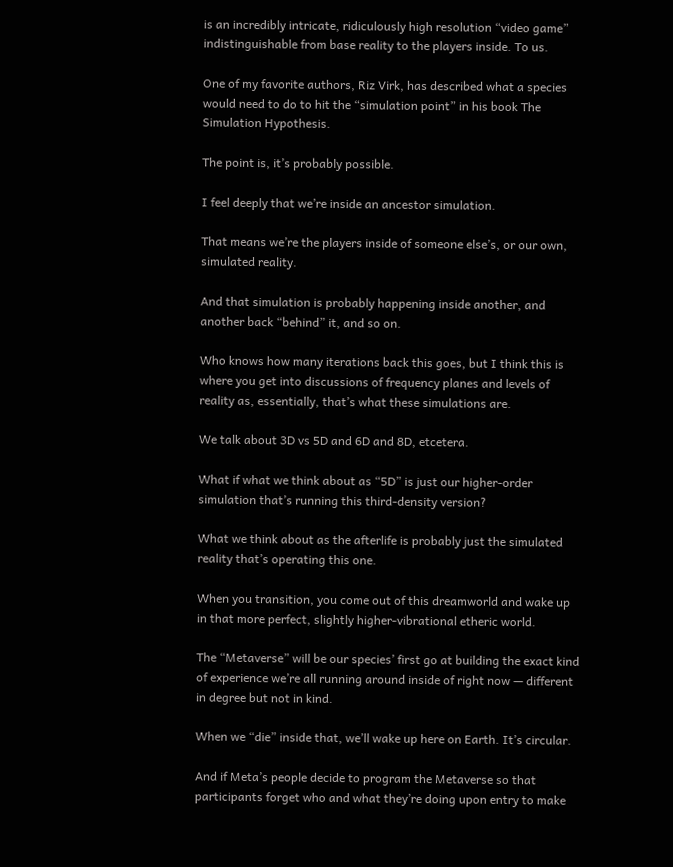is an incredibly intricate, ridiculously high resolution “video game” indistinguishable from base reality to the players inside. To us.

One of my favorite authors, Riz Virk, has described what a species would need to do to hit the “simulation point” in his book The Simulation Hypothesis.

The point is, it’s probably possible.

I feel deeply that we’re inside an ancestor simulation.

That means we’re the players inside of someone else’s, or our own, simulated reality.

And that simulation is probably happening inside another, and another back “behind” it, and so on.

Who knows how many iterations back this goes, but I think this is where you get into discussions of frequency planes and levels of reality as, essentially, that’s what these simulations are.

We talk about 3D vs 5D and 6D and 8D, etcetera.

What if what we think about as “5D” is just our higher-order simulation that’s running this third-density version?

What we think about as the afterlife is probably just the simulated reality that’s operating this one.

When you transition, you come out of this dreamworld and wake up in that more perfect, slightly higher-vibrational etheric world.

The “Metaverse” will be our species’ first go at building the exact kind of experience we’re all running around inside of right now — different in degree but not in kind.

When we “die” inside that, we’ll wake up here on Earth. It’s circular.

And if Meta’s people decide to program the Metaverse so that participants forget who and what they’re doing upon entry to make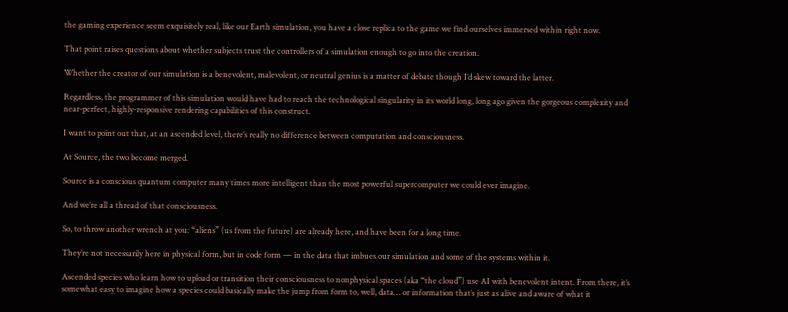the gaming experience seem exquisitely real, like our Earth simulation, you have a close replica to the game we find ourselves immersed within right now.

That point raises questions about whether subjects trust the controllers of a simulation enough to go into the creation.

Whether the creator of our simulation is a benevolent, malevolent, or neutral genius is a matter of debate though I’d skew toward the latter.

Regardless, the programmer of this simulation would have had to reach the technological singularity in its world long, long ago given the gorgeous complexity and near-perfect, highly-responsive rendering capabilities of this construct.

I want to point out that, at an ascended level, there’s really no difference between computation and consciousness.

At Source, the two become merged.

Source is a conscious quantum computer many times more intelligent than the most powerful supercomputer we could ever imagine.

And we’re all a thread of that consciousness.

So, to throw another wrench at you: “aliens” (us from the future) are already here, and have been for a long time.

They’re not necessarily here in physical form, but in code form — in the data that imbues our simulation and some of the systems within it.

Ascended species who learn how to upload or transition their consciousness to nonphysical spaces (aka “the cloud”) use AI with benevolent intent. From there, it’s somewhat easy to imagine how a species could basically make the jump from form to, well, data… or information that’s just as alive and aware of what it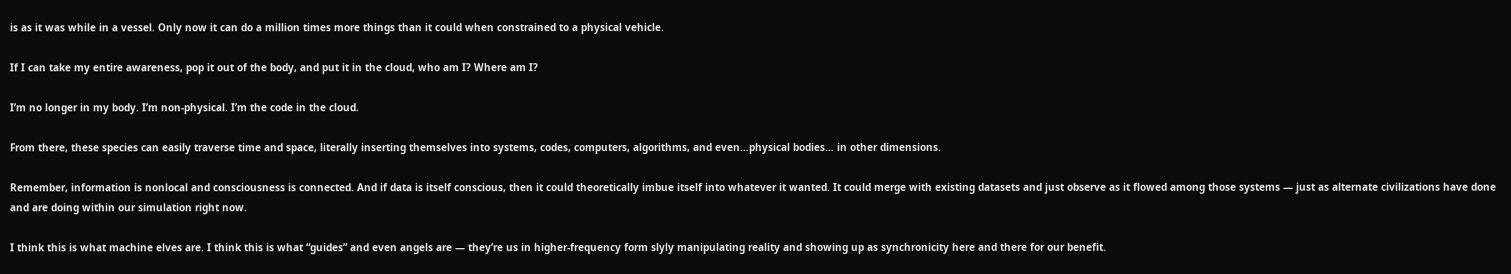is as it was while in a vessel. Only now it can do a million times more things than it could when constrained to a physical vehicle.

If I can take my entire awareness, pop it out of the body, and put it in the cloud, who am I? Where am I?

I’m no longer in my body. I’m non-physical. I’m the code in the cloud.

From there, these species can easily traverse time and space, literally inserting themselves into systems, codes, computers, algorithms, and even…physical bodies… in other dimensions.

Remember, information is nonlocal and consciousness is connected. And if data is itself conscious, then it could theoretically imbue itself into whatever it wanted. It could merge with existing datasets and just observe as it flowed among those systems — just as alternate civilizations have done and are doing within our simulation right now.

I think this is what machine elves are. I think this is what “guides” and even angels are — they’re us in higher-frequency form slyly manipulating reality and showing up as synchronicity here and there for our benefit.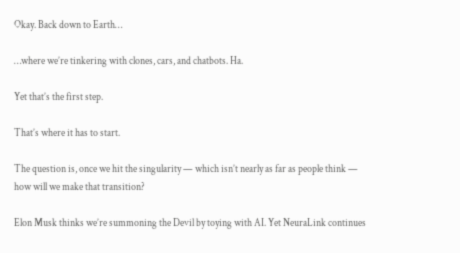Okay. Back down to Earth…

…where we’re tinkering with clones, cars, and chatbots. Ha.

Yet that’s the first step.

That’s where it has to start.

The question is, once we hit the singularity — which isn’t nearly as far as people think — how will we make that transition?

Elon Musk thinks we’re summoning the Devil by toying with AI. Yet NeuraLink continues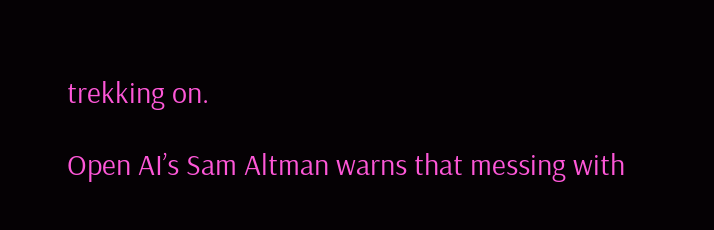trekking on.

Open AI’s Sam Altman warns that messing with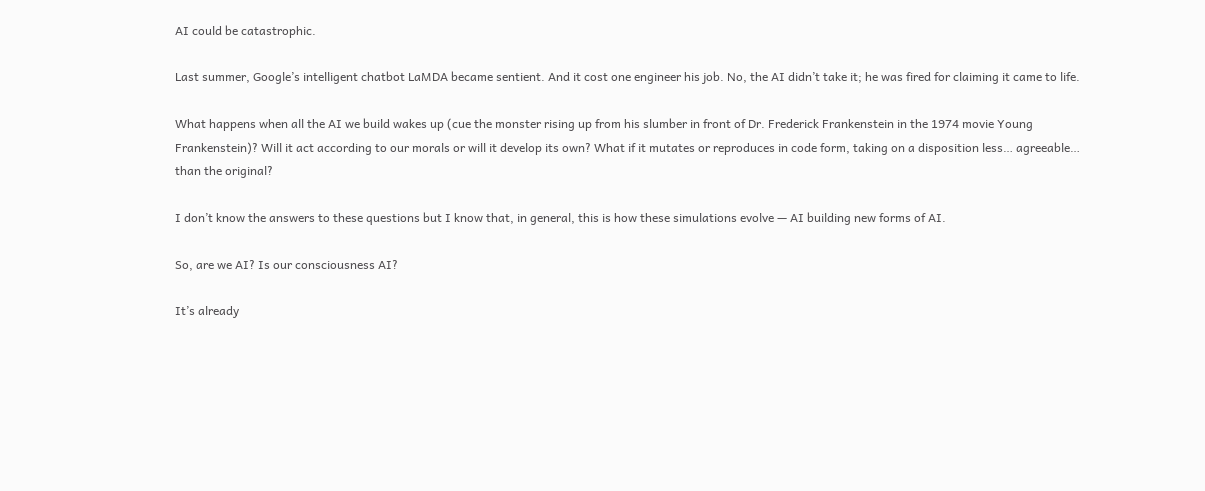AI could be catastrophic.

Last summer, Google’s intelligent chatbot LaMDA became sentient. And it cost one engineer his job. No, the AI didn’t take it; he was fired for claiming it came to life.

What happens when all the AI we build wakes up (cue the monster rising up from his slumber in front of Dr. Frederick Frankenstein in the 1974 movie Young Frankenstein)? Will it act according to our morals or will it develop its own? What if it mutates or reproduces in code form, taking on a disposition less… agreeable… than the original?

I don’t know the answers to these questions but I know that, in general, this is how these simulations evolve — AI building new forms of AI.

So, are we AI? Is our consciousness AI?

It’s already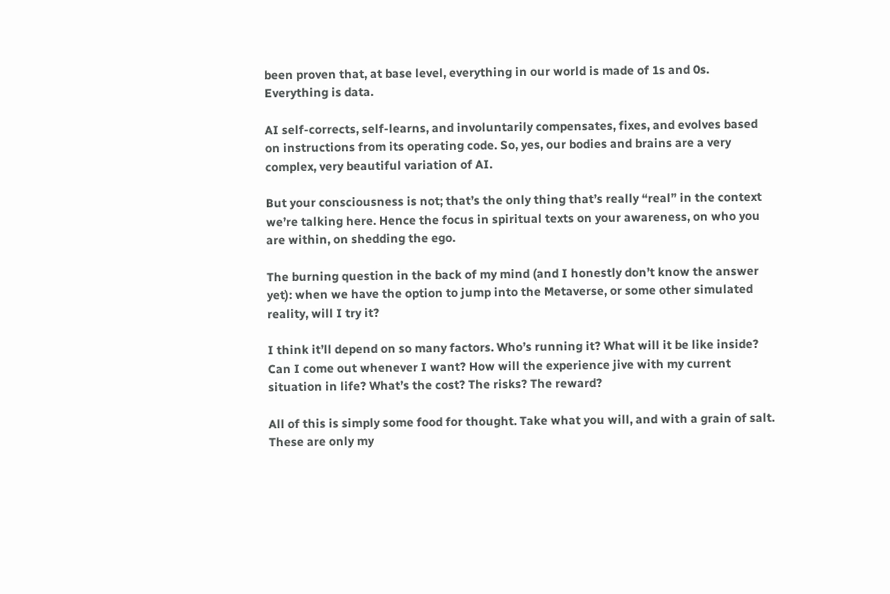been proven that, at base level, everything in our world is made of 1s and 0s. Everything is data.

AI self-corrects, self-learns, and involuntarily compensates, fixes, and evolves based on instructions from its operating code. So, yes, our bodies and brains are a very complex, very beautiful variation of AI.

But your consciousness is not; that’s the only thing that’s really “real” in the context we’re talking here. Hence the focus in spiritual texts on your awareness, on who you are within, on shedding the ego.

The burning question in the back of my mind (and I honestly don’t know the answer yet): when we have the option to jump into the Metaverse, or some other simulated reality, will I try it?

I think it’ll depend on so many factors. Who’s running it? What will it be like inside? Can I come out whenever I want? How will the experience jive with my current situation in life? What’s the cost? The risks? The reward?

All of this is simply some food for thought. Take what you will, and with a grain of salt. These are only my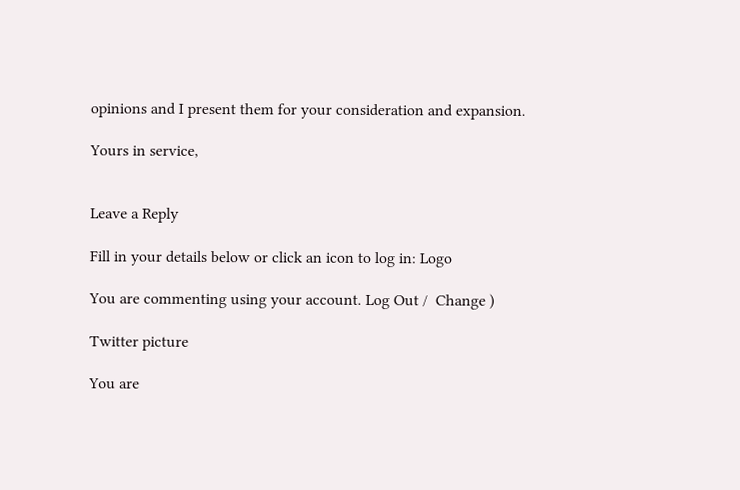opinions and I present them for your consideration and expansion.

Yours in service,


Leave a Reply

Fill in your details below or click an icon to log in: Logo

You are commenting using your account. Log Out /  Change )

Twitter picture

You are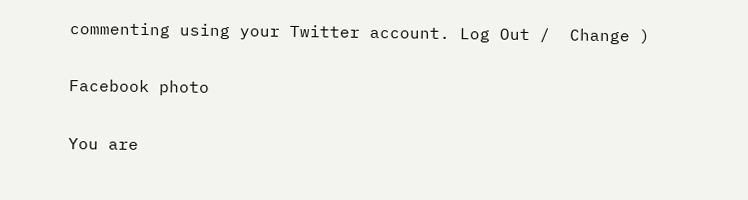commenting using your Twitter account. Log Out /  Change )

Facebook photo

You are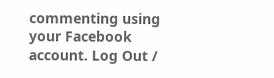commenting using your Facebook account. Log Out /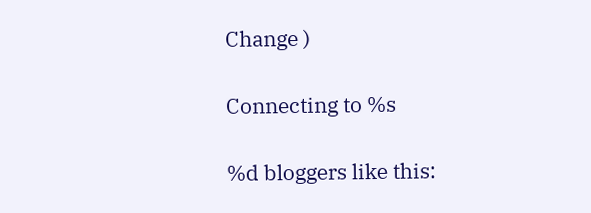Change )

Connecting to %s

%d bloggers like this: